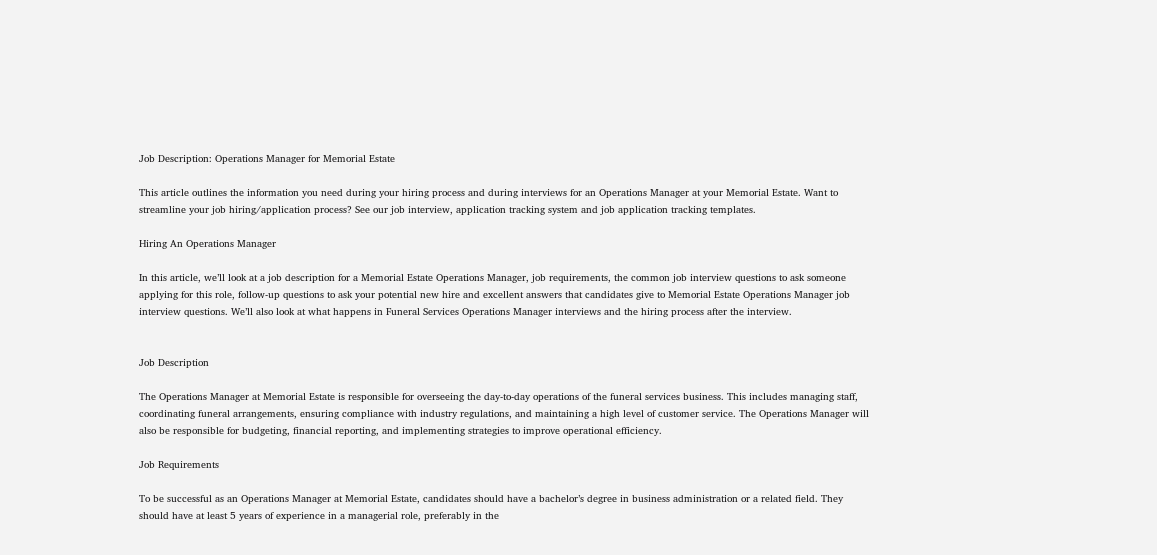Job Description: Operations Manager for Memorial Estate

This article outlines the information you need during your hiring process and during interviews for an Operations Manager at your Memorial Estate. Want to streamline your job hiring/application process? See our job interview, application tracking system and job application tracking templates.

Hiring An Operations Manager

In this article, we’ll look at a job description for a Memorial Estate Operations Manager, job requirements, the common job interview questions to ask someone applying for this role, follow-up questions to ask your potential new hire and excellent answers that candidates give to Memorial Estate Operations Manager job interview questions. We’ll also look at what happens in Funeral Services Operations Manager interviews and the hiring process after the interview.


Job Description

The Operations Manager at Memorial Estate is responsible for overseeing the day-to-day operations of the funeral services business. This includes managing staff, coordinating funeral arrangements, ensuring compliance with industry regulations, and maintaining a high level of customer service. The Operations Manager will also be responsible for budgeting, financial reporting, and implementing strategies to improve operational efficiency.

Job Requirements

To be successful as an Operations Manager at Memorial Estate, candidates should have a bachelor’s degree in business administration or a related field. They should have at least 5 years of experience in a managerial role, preferably in the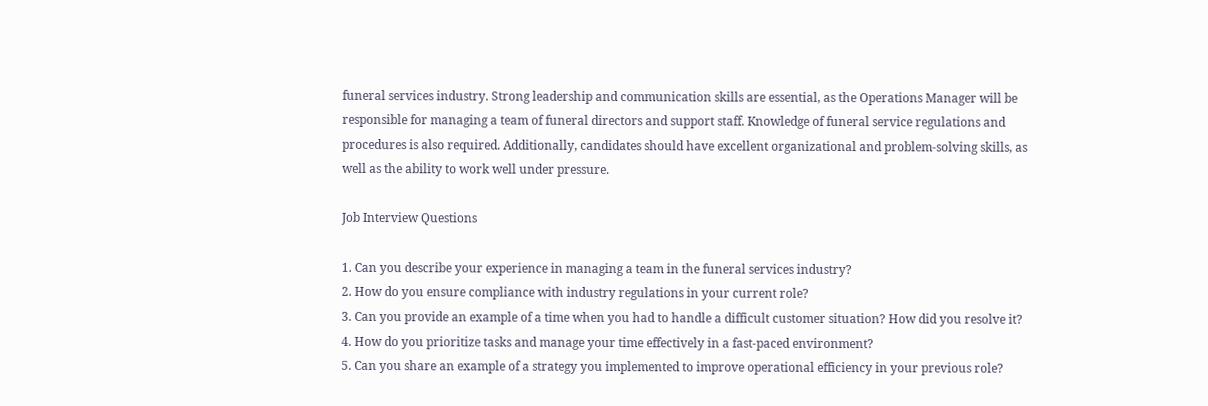funeral services industry. Strong leadership and communication skills are essential, as the Operations Manager will be responsible for managing a team of funeral directors and support staff. Knowledge of funeral service regulations and procedures is also required. Additionally, candidates should have excellent organizational and problem-solving skills, as well as the ability to work well under pressure.

Job Interview Questions

1. Can you describe your experience in managing a team in the funeral services industry?
2. How do you ensure compliance with industry regulations in your current role?
3. Can you provide an example of a time when you had to handle a difficult customer situation? How did you resolve it?
4. How do you prioritize tasks and manage your time effectively in a fast-paced environment?
5. Can you share an example of a strategy you implemented to improve operational efficiency in your previous role?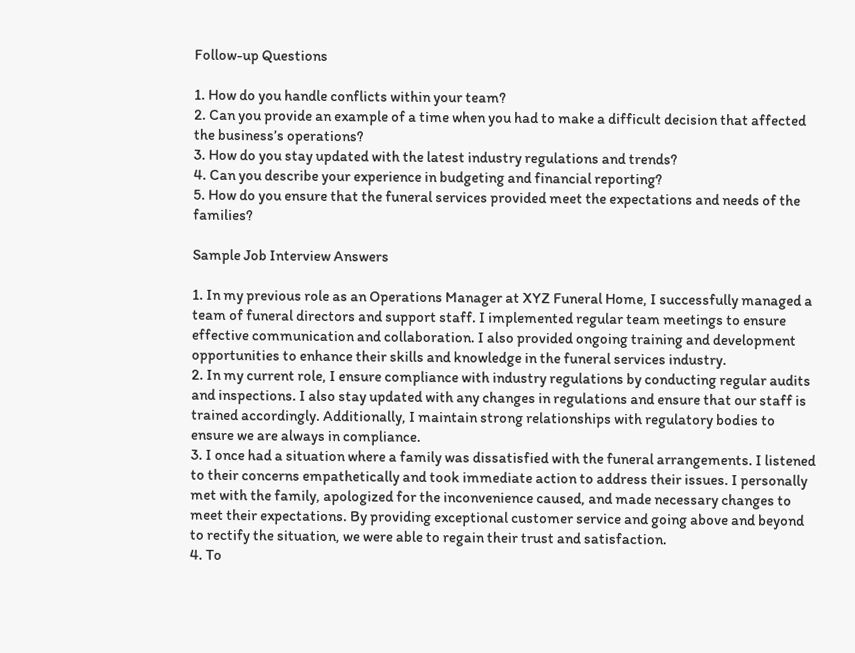Follow-up Questions

1. How do you handle conflicts within your team?
2. Can you provide an example of a time when you had to make a difficult decision that affected the business’s operations?
3. How do you stay updated with the latest industry regulations and trends?
4. Can you describe your experience in budgeting and financial reporting?
5. How do you ensure that the funeral services provided meet the expectations and needs of the families?

Sample Job Interview Answers

1. In my previous role as an Operations Manager at XYZ Funeral Home, I successfully managed a team of funeral directors and support staff. I implemented regular team meetings to ensure effective communication and collaboration. I also provided ongoing training and development opportunities to enhance their skills and knowledge in the funeral services industry.
2. In my current role, I ensure compliance with industry regulations by conducting regular audits and inspections. I also stay updated with any changes in regulations and ensure that our staff is trained accordingly. Additionally, I maintain strong relationships with regulatory bodies to ensure we are always in compliance.
3. I once had a situation where a family was dissatisfied with the funeral arrangements. I listened to their concerns empathetically and took immediate action to address their issues. I personally met with the family, apologized for the inconvenience caused, and made necessary changes to meet their expectations. By providing exceptional customer service and going above and beyond to rectify the situation, we were able to regain their trust and satisfaction.
4. To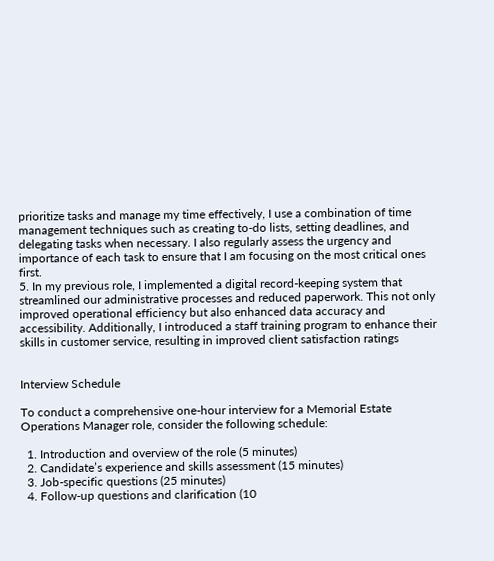prioritize tasks and manage my time effectively, I use a combination of time management techniques such as creating to-do lists, setting deadlines, and delegating tasks when necessary. I also regularly assess the urgency and importance of each task to ensure that I am focusing on the most critical ones first.
5. In my previous role, I implemented a digital record-keeping system that streamlined our administrative processes and reduced paperwork. This not only improved operational efficiency but also enhanced data accuracy and accessibility. Additionally, I introduced a staff training program to enhance their skills in customer service, resulting in improved client satisfaction ratings


Interview Schedule

To conduct a comprehensive one-hour interview for a Memorial Estate Operations Manager role, consider the following schedule:

  1. Introduction and overview of the role (5 minutes)
  2. Candidate’s experience and skills assessment (15 minutes)
  3. Job-specific questions (25 minutes)
  4. Follow-up questions and clarification (10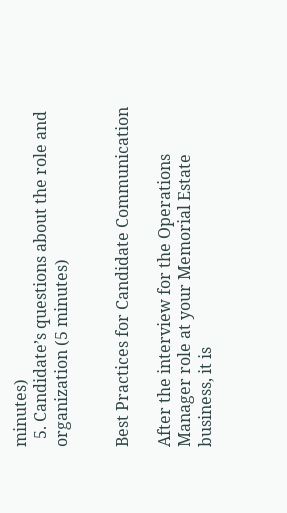minutes)
  5. Candidate’s questions about the role and organization (5 minutes)


Best Practices for Candidate Communication

After the interview for the Operations Manager role at your Memorial Estate business, it is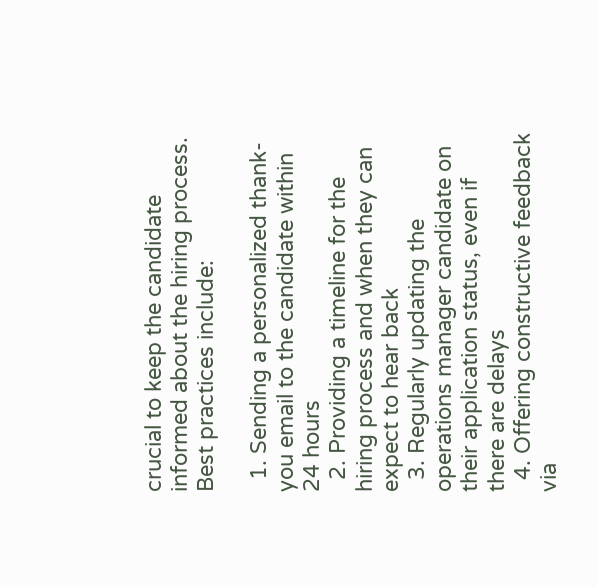crucial to keep the candidate informed about the hiring process. Best practices include:

  1. Sending a personalized thank-you email to the candidate within 24 hours
  2. Providing a timeline for the hiring process and when they can expect to hear back
  3. Regularly updating the operations manager candidate on their application status, even if there are delays
  4. Offering constructive feedback via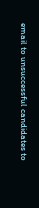email to unsuccessful candidates to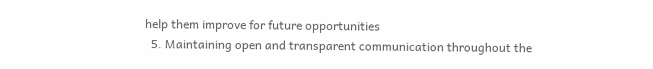help them improve for future opportunities
  5. Maintaining open and transparent communication throughout the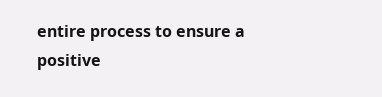entire process to ensure a positive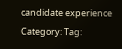candidate experience
Category: Tag: